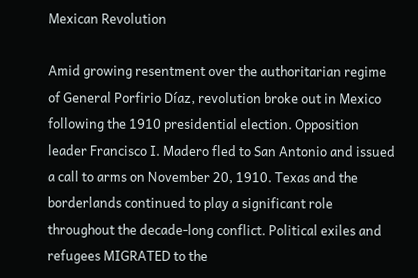Mexican Revolution

Amid growing resentment over the authoritarian regime of General Porfirio Díaz, revolution broke out in Mexico following the 1910 presidential election. Opposition leader Francisco I. Madero fled to San Antonio and issued a call to arms on November 20, 1910. Texas and the borderlands continued to play a significant role throughout the decade-long conflict. Political exiles and refugees MIGRATED to the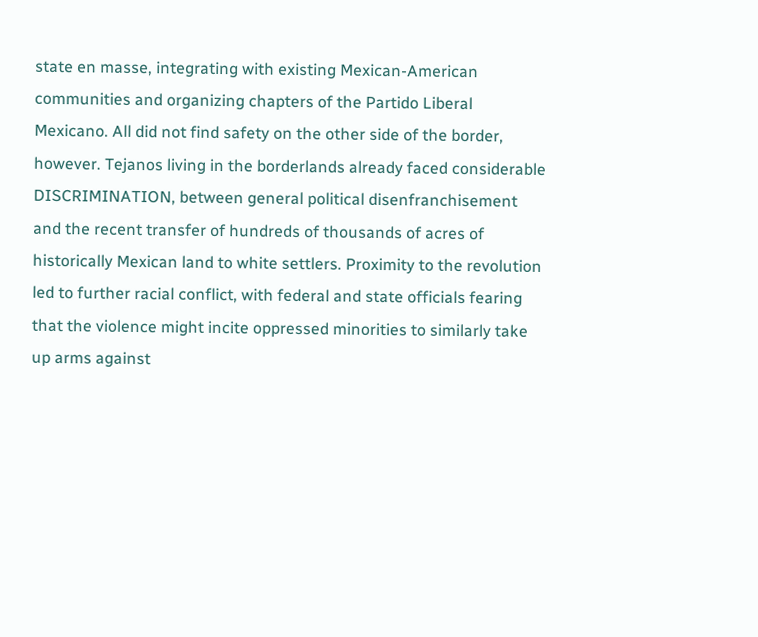state en masse, integrating with existing Mexican-American communities and organizing chapters of the Partido Liberal Mexicano. All did not find safety on the other side of the border, however. Tejanos living in the borderlands already faced considerable DISCRIMINATION, between general political disenfranchisement and the recent transfer of hundreds of thousands of acres of historically Mexican land to white settlers. Proximity to the revolution led to further racial conflict, with federal and state officials fearing that the violence might incite oppressed minorities to similarly take up arms against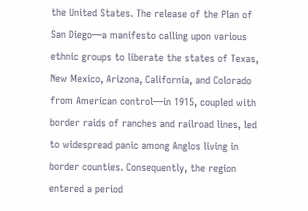the United States. The release of the Plan of San Diego—a manifesto calling upon various ethnic groups to liberate the states of Texas, New Mexico, Arizona, California, and Colorado from American control—in 1915, coupled with border raids of ranches and railroad lines, led to widespread panic among Anglos living in border counties. Consequently, the region entered a period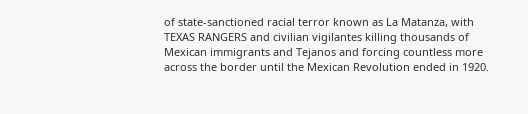of state-sanctioned racial terror known as La Matanza, with TEXAS RANGERS and civilian vigilantes killing thousands of Mexican immigrants and Tejanos and forcing countless more across the border until the Mexican Revolution ended in 1920.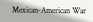Mexican-American War